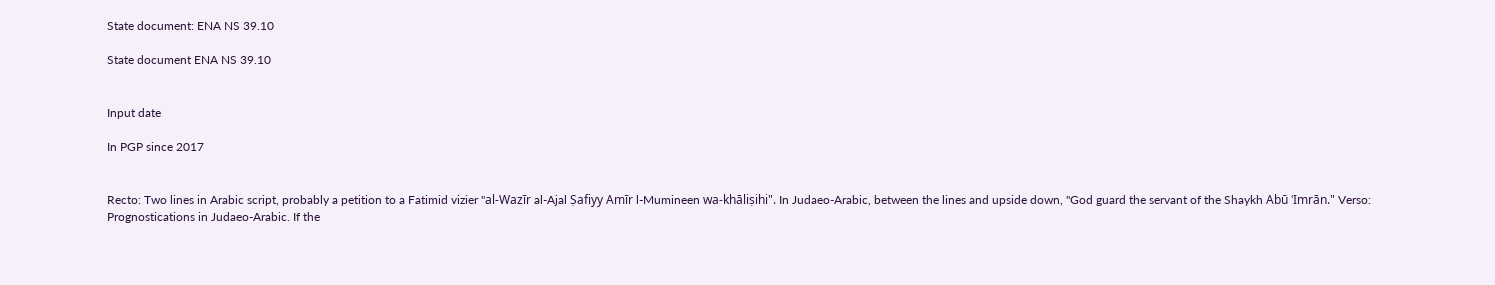State document: ENA NS 39.10

State document ENA NS 39.10


Input date

In PGP since 2017


Recto: Two lines in Arabic script, probably a petition to a Fatimid vizier "al-Wazīr al-Ajal Ṣafiyy Amīr l-Mumineen wa-khāliṣihi". In Judaeo-Arabic, between the lines and upside down, "God guard the servant of the Shaykh Abū ʿImrān." Verso: Prognostications in Judaeo-Arabic. If the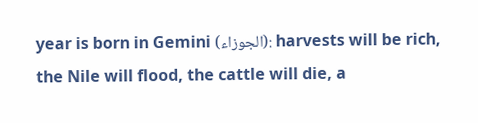year is born in Gemini (الجوزاء): harvests will be rich, the Nile will flood, the cattle will die, a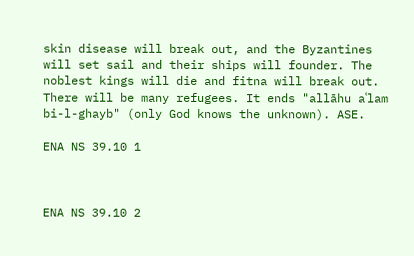skin disease will break out, and the Byzantines will set sail and their ships will founder. The noblest kings will die and fitna will break out. There will be many refugees. It ends "allāhu aʿlam bi-l-ghayb" (only God knows the unknown). ASE.

ENA NS 39.10 1



ENA NS 39.10 2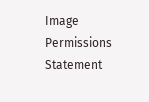Image Permissions Statement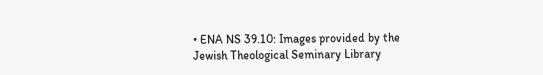• ENA NS 39.10: Images provided by the Jewish Theological Seminary Library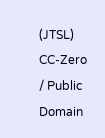(JTSL) CC-Zero / Public Domain